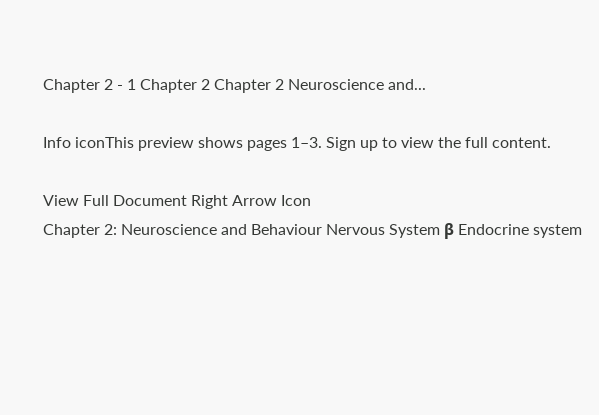Chapter 2 - 1 Chapter 2 Chapter 2 Neuroscience and...

Info iconThis preview shows pages 1–3. Sign up to view the full content.

View Full Document Right Arrow Icon
Chapter 2: Neuroscience and Behaviour Nervous System β Endocrine system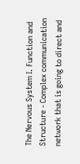The Nervous System I. Function and Structure - Complex communication network that is going to direct and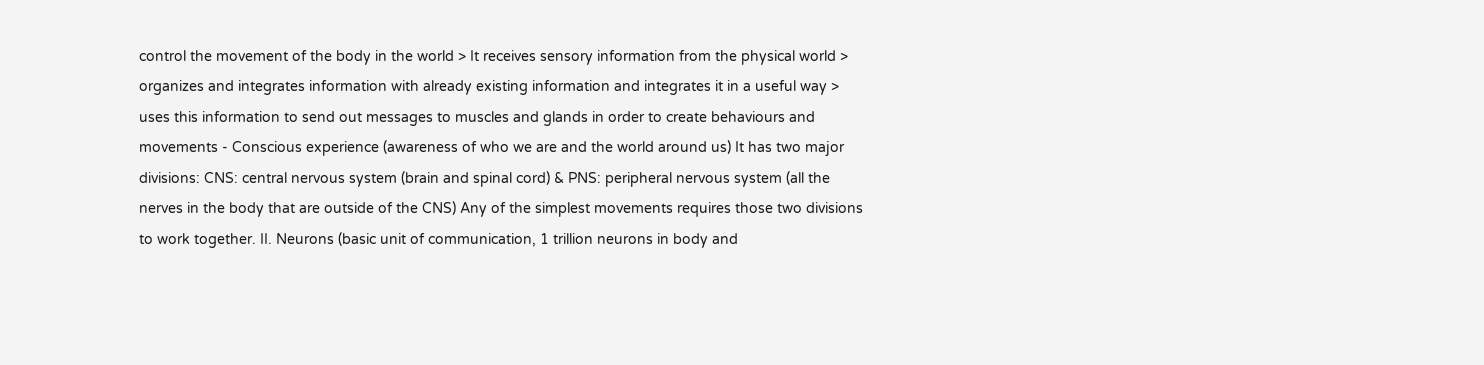control the movement of the body in the world > It receives sensory information from the physical world > organizes and integrates information with already existing information and integrates it in a useful way > uses this information to send out messages to muscles and glands in order to create behaviours and movements - Conscious experience (awareness of who we are and the world around us) It has two major divisions: CNS: central nervous system (brain and spinal cord) & PNS: peripheral nervous system (all the nerves in the body that are outside of the CNS) Any of the simplest movements requires those two divisions to work together. II. Neurons (basic unit of communication, 1 trillion neurons in body and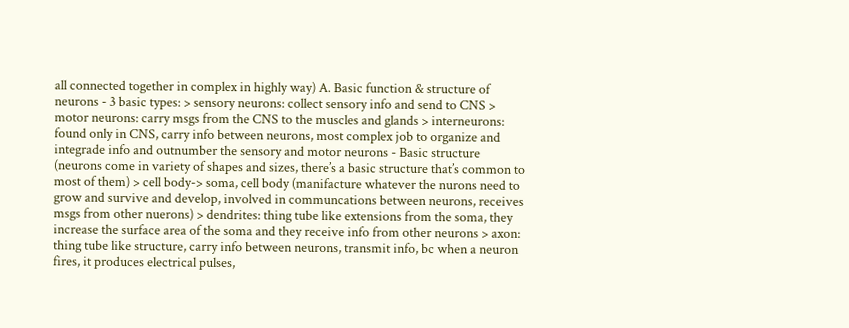all connected together in complex in highly way) A. Basic function & structure of neurons - 3 basic types: > sensory neurons: collect sensory info and send to CNS > motor neurons: carry msgs from the CNS to the muscles and glands > interneurons: found only in CNS, carry info between neurons, most complex job to organize and integrade info and outnumber the sensory and motor neurons - Basic structure (neurons come in variety of shapes and sizes, there’s a basic structure that’s common to most of them) > cell body-> soma, cell body (manifacture whatever the nurons need to grow and survive and develop, involved in communcations between neurons, receives msgs from other nuerons) > dendrites: thing tube like extensions from the soma, they increase the surface area of the soma and they receive info from other neurons > axon: thing tube like structure, carry info between neurons, transmit info, bc when a neuron fires, it produces electrical pulses,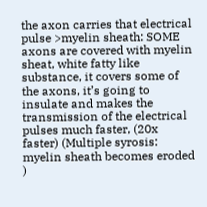the axon carries that electrical pulse >myelin sheath: SOME axons are covered with myelin sheat, white fatty like substance, it covers some of the axons, it’s going to insulate and makes the transmission of the electrical pulses much faster, (20x faster) (Multiple syrosis: myelin sheath becomes eroded )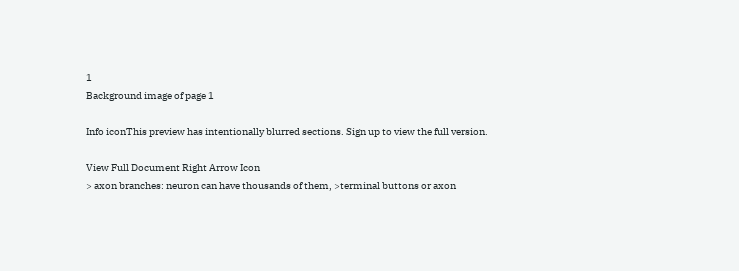1
Background image of page 1

Info iconThis preview has intentionally blurred sections. Sign up to view the full version.

View Full Document Right Arrow Icon
> axon branches: neuron can have thousands of them, >terminal buttons or axon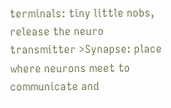terminals: tiny little nobs, release the neuro transmitter >Synapse: place where neurons meet to communicate and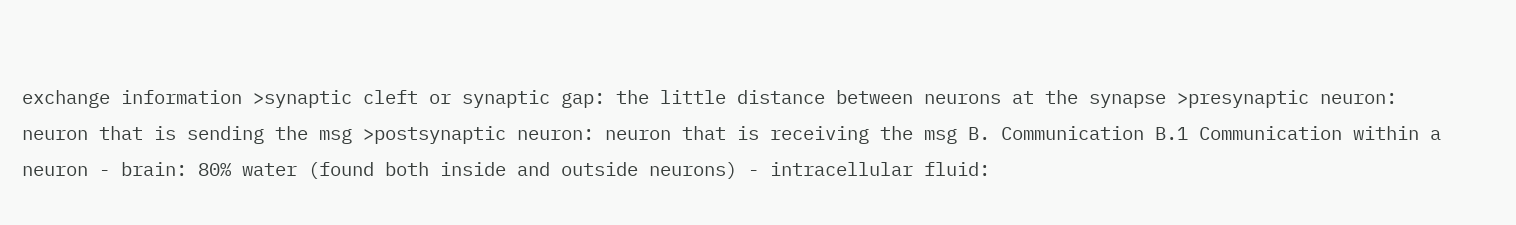exchange information >synaptic cleft or synaptic gap: the little distance between neurons at the synapse >presynaptic neuron: neuron that is sending the msg >postsynaptic neuron: neuron that is receiving the msg B. Communication B.1 Communication within a neuron - brain: 80% water (found both inside and outside neurons) - intracellular fluid: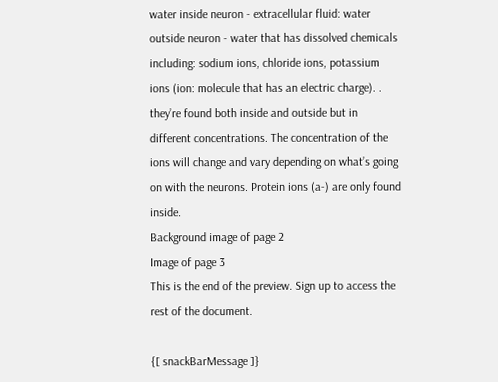water inside neuron - extracellular fluid: water outside neuron - water that has dissolved chemicals including: sodium ions, chloride ions, potassium ions (ion: molecule that has an electric charge). . they’re found both inside and outside but in different concentrations. The concentration of the ions will change and vary depending on what’s going on with the neurons. Protein ions (a-) are only found inside.
Background image of page 2
Image of page 3
This is the end of the preview. Sign up to access the rest of the document.

{[ snackBarMessage ]}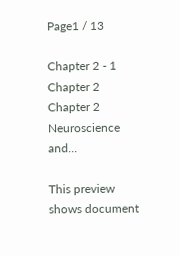Page1 / 13

Chapter 2 - 1 Chapter 2 Chapter 2 Neuroscience and...

This preview shows document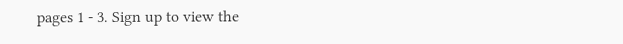pages 1 - 3. Sign up to view the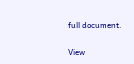full document.

View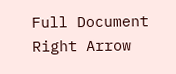Full Document Right Arrow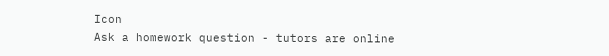Icon
Ask a homework question - tutors are online